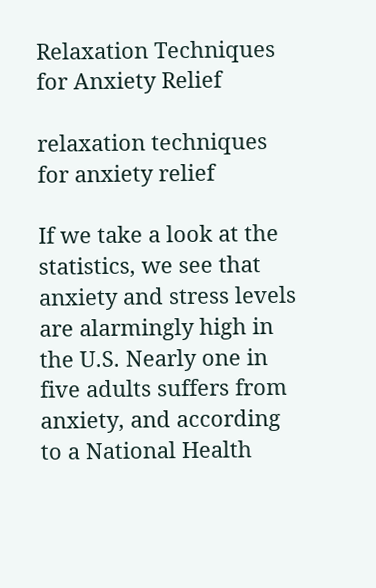Relaxation Techniques for Anxiety Relief

relaxation techniques for anxiety relief

If we take a look at the statistics, we see that anxiety and stress levels are alarmingly high in the U.S. Nearly one in five adults suffers from anxiety, and according to a National Health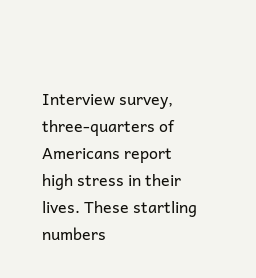Interview survey, three-quarters of Americans report high stress in their lives. These startling numbers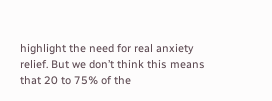highlight the need for real anxiety relief. But we don’t think this means that 20 to 75% of the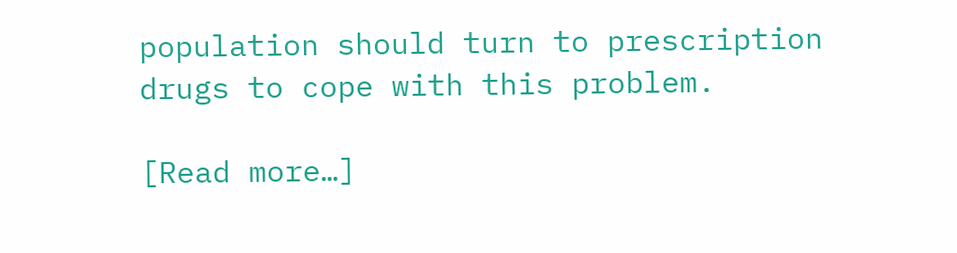population should turn to prescription drugs to cope with this problem.

[Read more…]